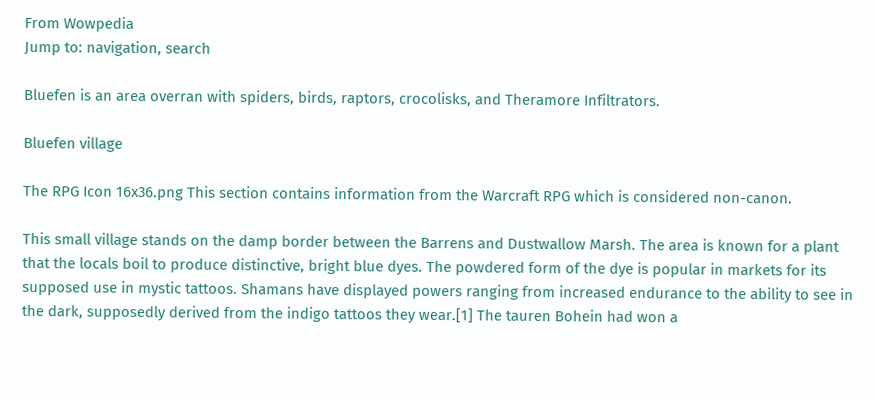From Wowpedia
Jump to: navigation, search

Bluefen is an area overran with spiders, birds, raptors, crocolisks, and Theramore Infiltrators.

Bluefen village

The RPG Icon 16x36.png This section contains information from the Warcraft RPG which is considered non-canon.

This small village stands on the damp border between the Barrens and Dustwallow Marsh. The area is known for a plant that the locals boil to produce distinctive, bright blue dyes. The powdered form of the dye is popular in markets for its supposed use in mystic tattoos. Shamans have displayed powers ranging from increased endurance to the ability to see in the dark, supposedly derived from the indigo tattoos they wear.[1] The tauren Bohein had won a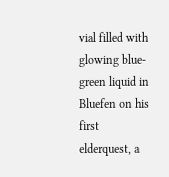vial filled with glowing blue-green liquid in Bluefen on his first elderquest, a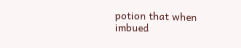potion that when imbued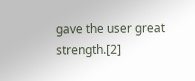gave the user great strength.[2]